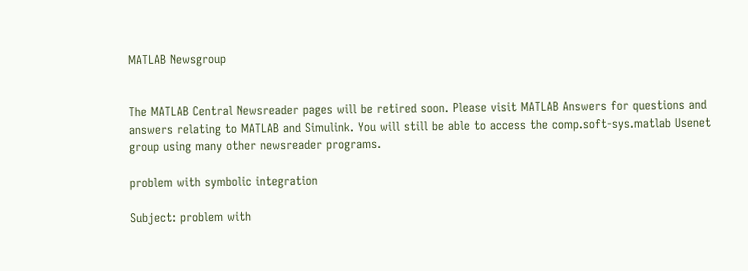MATLAB Newsgroup


The MATLAB Central Newsreader pages will be retired soon. Please visit MATLAB Answers for questions and answers relating to MATLAB and Simulink. You will still be able to access the comp.soft-sys.matlab Usenet group using many other newsreader programs.

problem with symbolic integration

Subject: problem with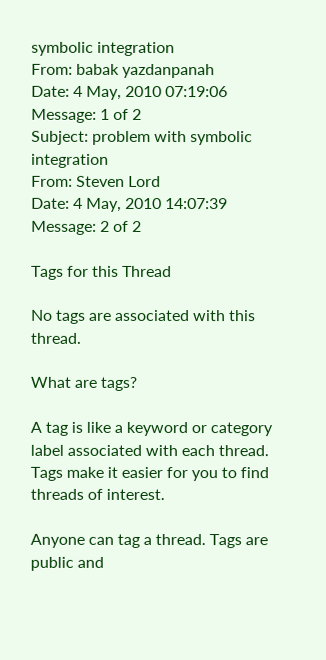symbolic integration
From: babak yazdanpanah
Date: 4 May, 2010 07:19:06
Message: 1 of 2
Subject: problem with symbolic integration
From: Steven Lord
Date: 4 May, 2010 14:07:39
Message: 2 of 2

Tags for this Thread

No tags are associated with this thread.

What are tags?

A tag is like a keyword or category label associated with each thread. Tags make it easier for you to find threads of interest.

Anyone can tag a thread. Tags are public and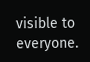visible to everyone.